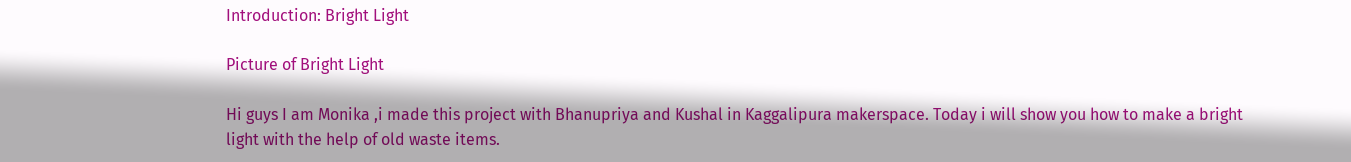Introduction: Bright Light

Picture of Bright Light

Hi guys I am Monika ,i made this project with Bhanupriya and Kushal in Kaggalipura makerspace. Today i will show you how to make a bright light with the help of old waste items.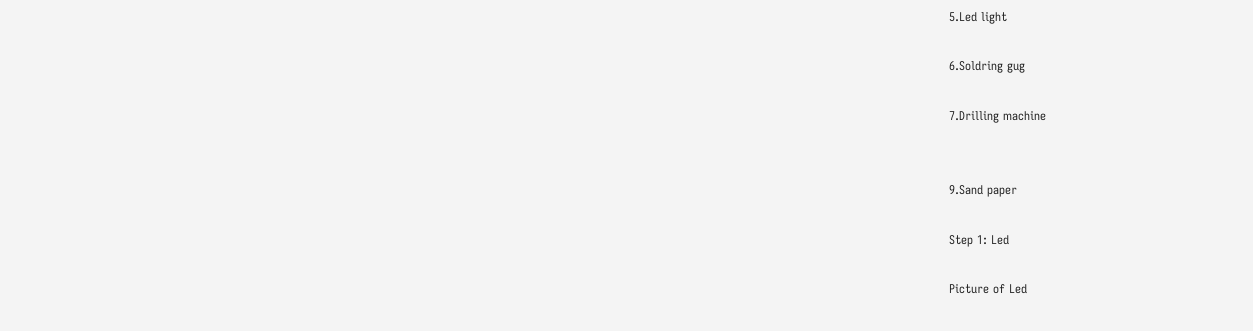5.Led light

6.Soldring gug

7.Drilling machine


9.Sand paper

Step 1: Led

Picture of Led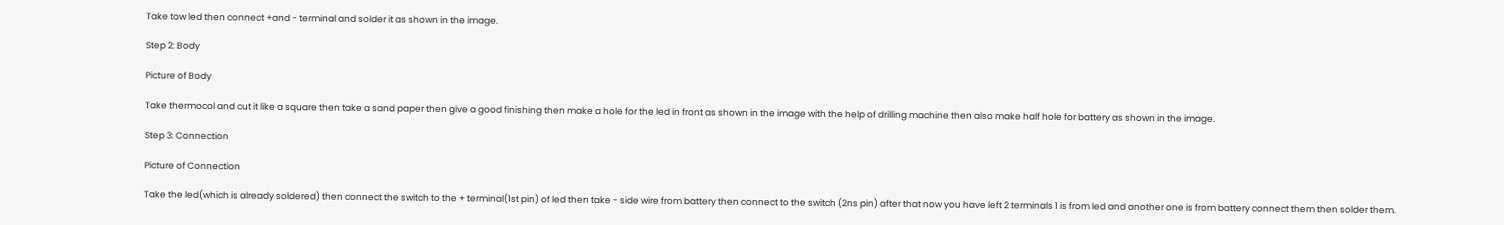Take tow led then connect +and - terminal and solder it as shown in the image.

Step 2: Body

Picture of Body

Take thermocol and cut it like a square then take a sand paper then give a good finishing then make a hole for the led in front as shown in the image with the help of drilling machine then also make half hole for battery as shown in the image.

Step 3: Connection

Picture of Connection

Take the led(which is already soldered) then connect the switch to the + terminal(1st pin) of led then take - side wire from battery then connect to the switch (2ns pin) after that now you have left 2 terminals 1 is from led and another one is from battery connect them then solder them.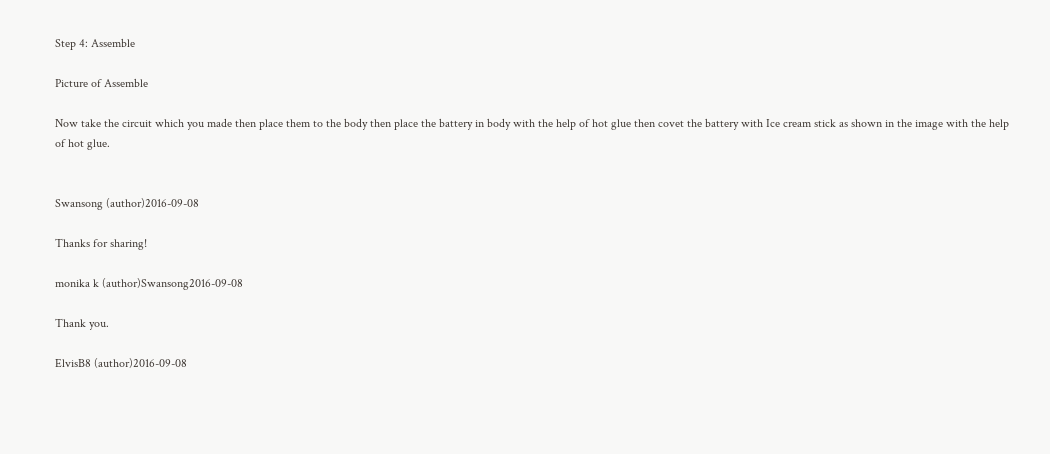Step 4: Assemble

Picture of Assemble

Now take the circuit which you made then place them to the body then place the battery in body with the help of hot glue then covet the battery with Ice cream stick as shown in the image with the help of hot glue.


Swansong (author)2016-09-08

Thanks for sharing!

monika k (author)Swansong2016-09-08

Thank you.

ElvisB8 (author)2016-09-08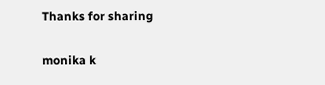Thanks for sharing

monika k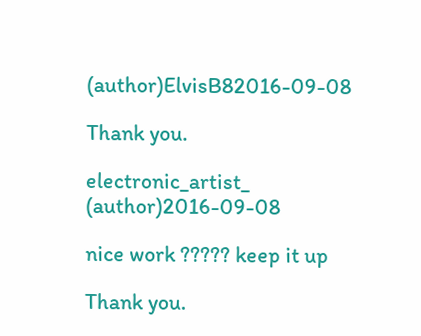(author)ElvisB82016-09-08

Thank you.

electronic_artist_ (author)2016-09-08

nice work ????? keep it up

Thank you.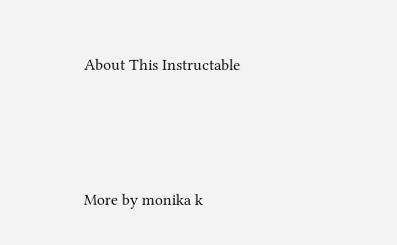About This Instructable




More by monika k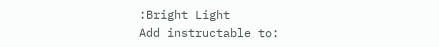:Bright Light
Add instructable to: